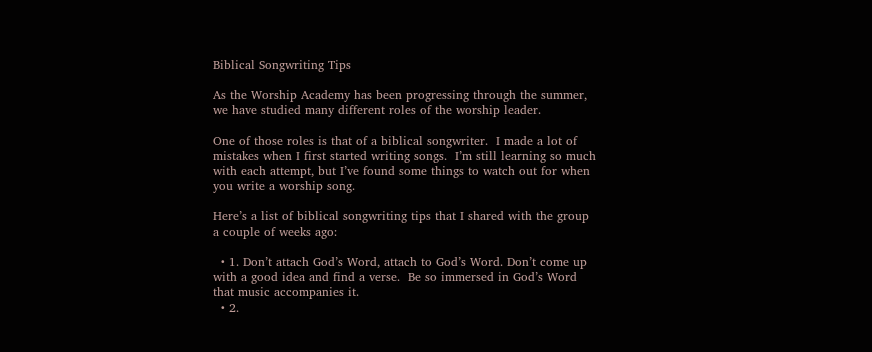Biblical Songwriting Tips

As the Worship Academy has been progressing through the summer, we have studied many different roles of the worship leader.

One of those roles is that of a biblical songwriter.  I made a lot of mistakes when I first started writing songs.  I’m still learning so much with each attempt, but I’ve found some things to watch out for when you write a worship song.

Here’s a list of biblical songwriting tips that I shared with the group a couple of weeks ago:

  • 1. Don’t attach God’s Word, attach to God’s Word. Don’t come up with a good idea and find a verse.  Be so immersed in God’s Word that music accompanies it.
  • 2.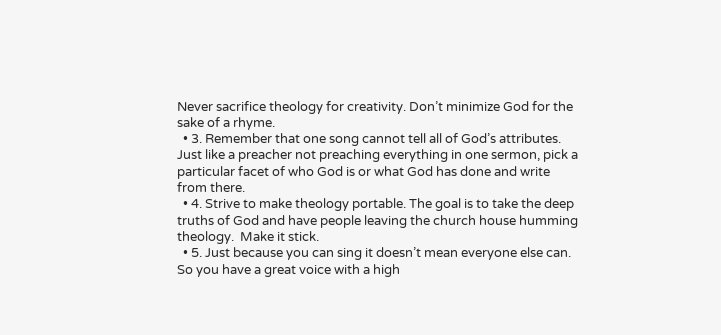Never sacrifice theology for creativity. Don’t minimize God for the sake of a rhyme.
  • 3. Remember that one song cannot tell all of God’s attributes. Just like a preacher not preaching everything in one sermon, pick a particular facet of who God is or what God has done and write from there.
  • 4. Strive to make theology portable. The goal is to take the deep truths of God and have people leaving the church house humming theology.  Make it stick.
  • 5. Just because you can sing it doesn’t mean everyone else can. So you have a great voice with a high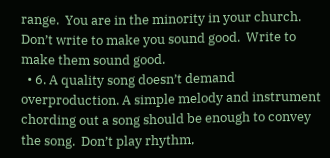range.  You are in the minority in your church.  Don’t write to make you sound good.  Write to make them sound good.
  • 6. A quality song doesn’t demand overproduction. A simple melody and instrument chording out a song should be enough to convey the song.  Don’t play rhythm,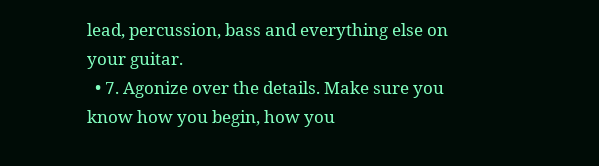lead, percussion, bass and everything else on your guitar.
  • 7. Agonize over the details. Make sure you know how you begin, how you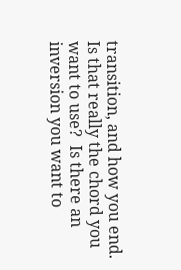transition, and how you end.  Is that really the chord you want to use?  Is there an inversion you want to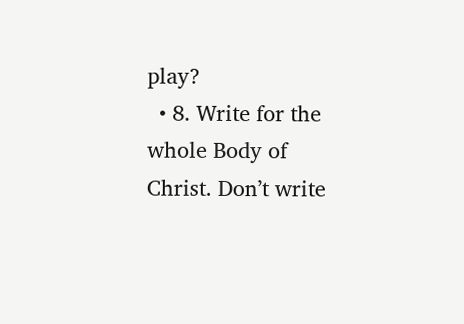play?
  • 8. Write for the whole Body of Christ. Don’t write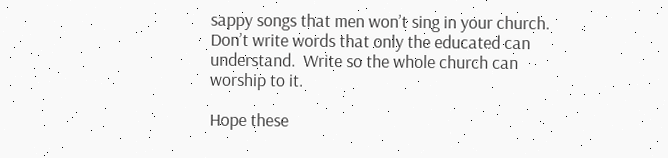sappy songs that men won’t sing in your church.  Don’t write words that only the educated can understand.  Write so the whole church can worship to it.

Hope these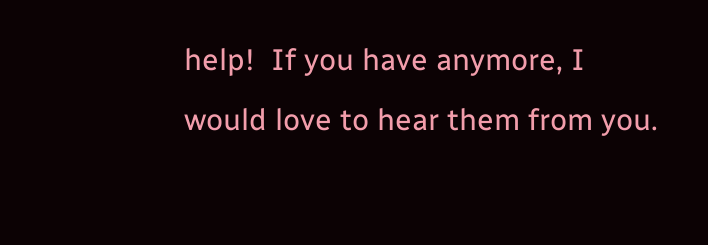help!  If you have anymore, I would love to hear them from you.